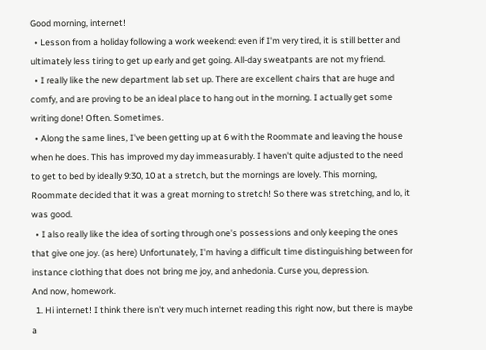Good morning, internet!
  • Lesson from a holiday following a work weekend: even if I'm very tired, it is still better and ultimately less tiring to get up early and get going. All-day sweatpants are not my friend.
  • I really like the new department lab set up. There are excellent chairs that are huge and comfy, and are proving to be an ideal place to hang out in the morning. I actually get some writing done! Often. Sometimes.
  • Along the same lines, I've been getting up at 6 with the Roommate and leaving the house when he does. This has improved my day immeasurably. I haven't quite adjusted to the need to get to bed by ideally 9:30, 10 at a stretch, but the mornings are lovely. This morning, Roommate decided that it was a great morning to stretch! So there was stretching, and lo, it was good.
  • I also really like the idea of sorting through one's possessions and only keeping the ones that give one joy. (as here) Unfortunately, I'm having a difficult time distinguishing between for instance clothing that does not bring me joy, and anhedonia. Curse you, depression.
And now, homework.
  1. Hi internet! I think there isn't very much internet reading this right now, but there is maybe a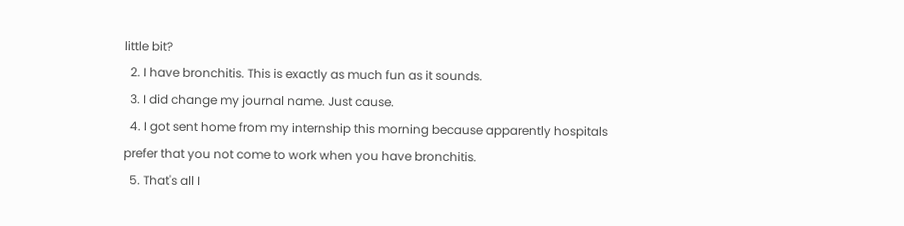little bit?
  2. I have bronchitis. This is exactly as much fun as it sounds.
  3. I did change my journal name. Just cause.
  4. I got sent home from my internship this morning because apparently hospitals prefer that you not come to work when you have bronchitis.
  5. That's all I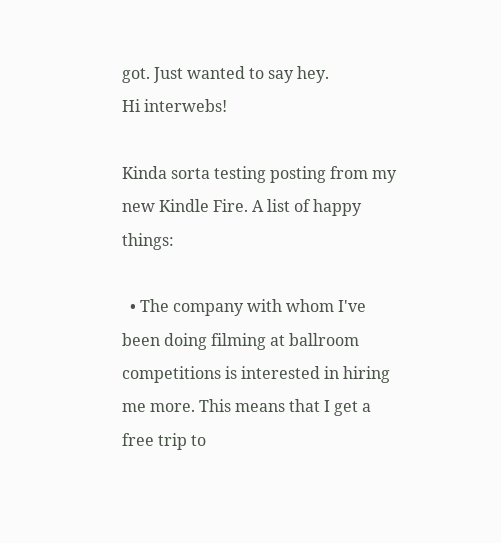got. Just wanted to say hey.
Hi interwebs!

Kinda sorta testing posting from my new Kindle Fire. A list of happy things:

  • The company with whom I've been doing filming at ballroom competitions is interested in hiring me more. This means that I get a free trip to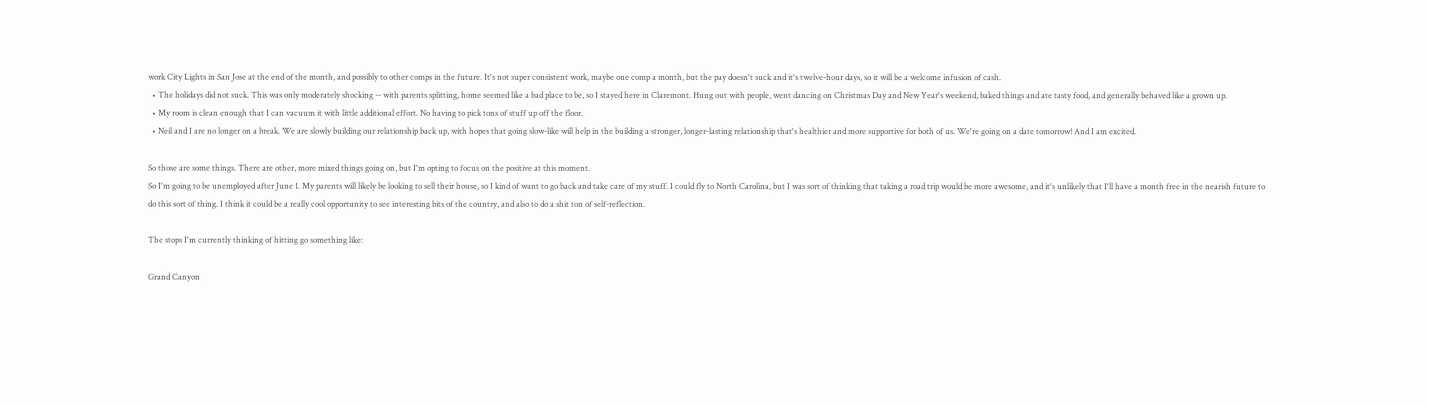work City Lights in San Jose at the end of the month, and possibly to other comps in the future. It's not super consistent work, maybe one comp a month, but the pay doesn't suck and it's twelve-hour days, so it will be a welcome infusion of cash.
  • The holidays did not suck. This was only moderately shocking -- with parents splitting, home seemed like a bad place to be, so I stayed here in Claremont. Hung out with people, went dancing on Christmas Day and New Year's weekend, baked things and ate tasty food, and generally behaved like a grown up.
  • My room is clean enough that I can vacuum it with little additional effort. No having to pick tons of stuff up off the floor.
  • Neil and I are no longer on a break. We are slowly building our relationship back up, with hopes that going slow-like will help in the building a stronger, longer-lasting relationship that's healthier and more supportive for both of us. We're going on a date tomorrow! And I am excited.

So those are some things. There are other, more mixed things going on, but I'm opting to focus on the positive at this moment.
So I'm going to be unemployed after June 1. My parents will likely be looking to sell their house, so I kind of want to go back and take care of my stuff. I could fly to North Carolina, but I was sort of thinking that taking a road trip would be more awesome, and it's unlikely that I'll have a month free in the nearish future to do this sort of thing. I think it could be a really cool opportunity to see interesting bits of the country, and also to do a shit ton of self-reflection.

The stops I'm currently thinking of hitting go something like:

Grand Canyon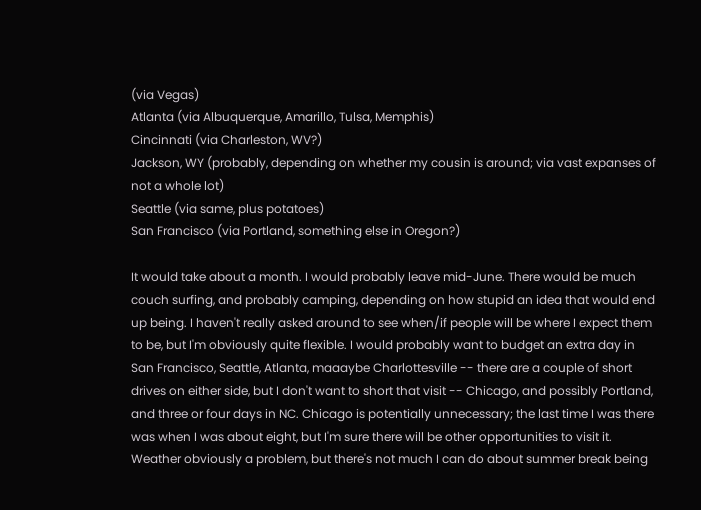(via Vegas)
Atlanta (via Albuquerque, Amarillo, Tulsa, Memphis)
Cincinnati (via Charleston, WV?)
Jackson, WY (probably, depending on whether my cousin is around; via vast expanses of not a whole lot)
Seattle (via same, plus potatoes)
San Francisco (via Portland, something else in Oregon?)

It would take about a month. I would probably leave mid-June. There would be much couch surfing, and probably camping, depending on how stupid an idea that would end up being. I haven't really asked around to see when/if people will be where I expect them to be, but I'm obviously quite flexible. I would probably want to budget an extra day in San Francisco, Seattle, Atlanta, maaaybe Charlottesville -- there are a couple of short drives on either side, but I don't want to short that visit -- Chicago, and possibly Portland, and three or four days in NC. Chicago is potentially unnecessary; the last time I was there was when I was about eight, but I'm sure there will be other opportunities to visit it. Weather obviously a problem, but there's not much I can do about summer break being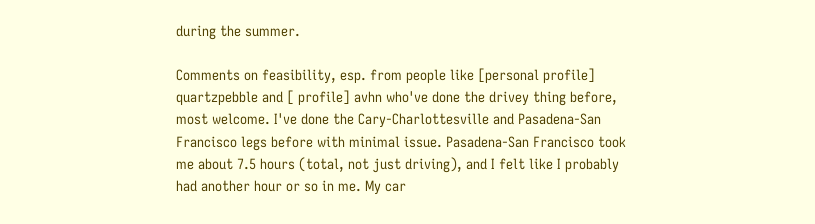during the summer.

Comments on feasibility, esp. from people like [personal profile] quartzpebble and [ profile] avhn who've done the drivey thing before, most welcome. I've done the Cary-Charlottesville and Pasadena-San Francisco legs before with minimal issue. Pasadena-San Francisco took me about 7.5 hours (total, not just driving), and I felt like I probably had another hour or so in me. My car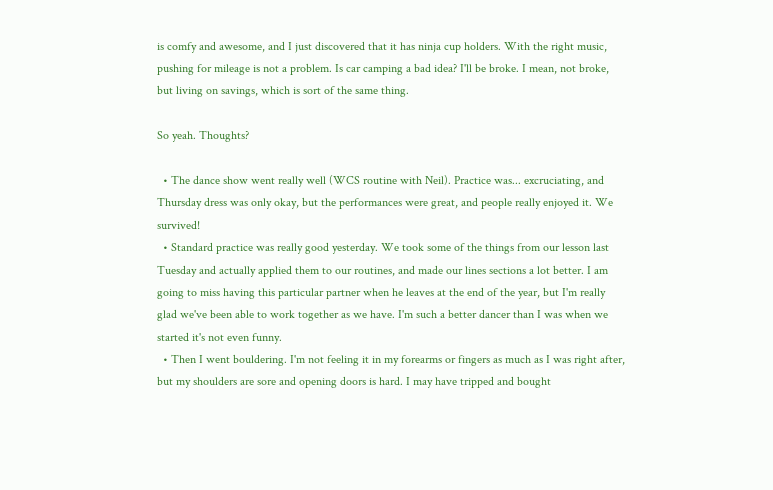is comfy and awesome, and I just discovered that it has ninja cup holders. With the right music, pushing for mileage is not a problem. Is car camping a bad idea? I'll be broke. I mean, not broke, but living on savings, which is sort of the same thing.

So yeah. Thoughts?

  • The dance show went really well (WCS routine with Neil). Practice was... excruciating, and Thursday dress was only okay, but the performances were great, and people really enjoyed it. We survived!
  • Standard practice was really good yesterday. We took some of the things from our lesson last Tuesday and actually applied them to our routines, and made our lines sections a lot better. I am going to miss having this particular partner when he leaves at the end of the year, but I'm really glad we've been able to work together as we have. I'm such a better dancer than I was when we started it's not even funny.
  • Then I went bouldering. I'm not feeling it in my forearms or fingers as much as I was right after, but my shoulders are sore and opening doors is hard. I may have tripped and bought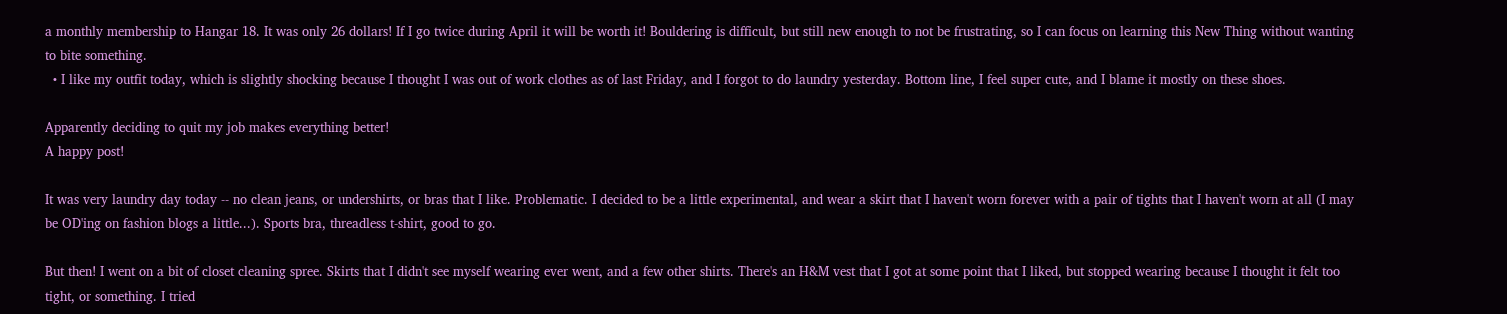a monthly membership to Hangar 18. It was only 26 dollars! If I go twice during April it will be worth it! Bouldering is difficult, but still new enough to not be frustrating, so I can focus on learning this New Thing without wanting to bite something.
  • I like my outfit today, which is slightly shocking because I thought I was out of work clothes as of last Friday, and I forgot to do laundry yesterday. Bottom line, I feel super cute, and I blame it mostly on these shoes.

Apparently deciding to quit my job makes everything better!
A happy post!

It was very laundry day today -- no clean jeans, or undershirts, or bras that I like. Problematic. I decided to be a little experimental, and wear a skirt that I haven't worn forever with a pair of tights that I haven't worn at all (I may be OD'ing on fashion blogs a little...). Sports bra, threadless t-shirt, good to go.

But then! I went on a bit of closet cleaning spree. Skirts that I didn't see myself wearing ever went, and a few other shirts. There's an H&M vest that I got at some point that I liked, but stopped wearing because I thought it felt too tight, or something. I tried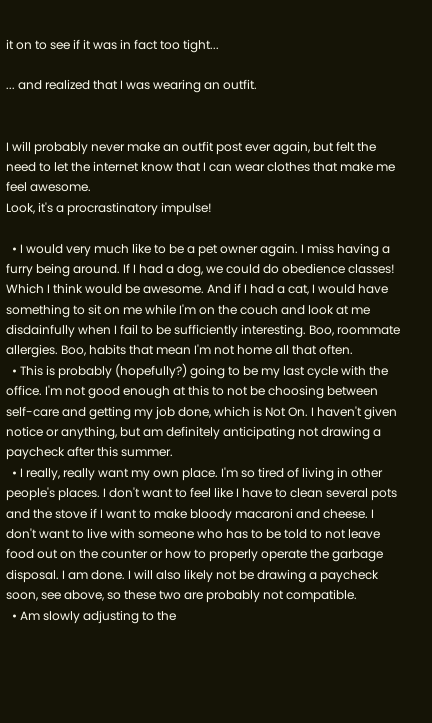it on to see if it was in fact too tight...

... and realized that I was wearing an outfit.


I will probably never make an outfit post ever again, but felt the need to let the internet know that I can wear clothes that make me feel awesome.
Look, it's a procrastinatory impulse!

  • I would very much like to be a pet owner again. I miss having a furry being around. If I had a dog, we could do obedience classes! Which I think would be awesome. And if I had a cat, I would have something to sit on me while I'm on the couch and look at me disdainfully when I fail to be sufficiently interesting. Boo, roommate allergies. Boo, habits that mean I'm not home all that often.
  • This is probably (hopefully?) going to be my last cycle with the office. I'm not good enough at this to not be choosing between self-care and getting my job done, which is Not On. I haven't given notice or anything, but am definitely anticipating not drawing a paycheck after this summer.
  • I really, really want my own place. I'm so tired of living in other people's places. I don't want to feel like I have to clean several pots and the stove if I want to make bloody macaroni and cheese. I don't want to live with someone who has to be told to not leave food out on the counter or how to properly operate the garbage disposal. I am done. I will also likely not be drawing a paycheck soon, see above, so these two are probably not compatible.
  • Am slowly adjusting to the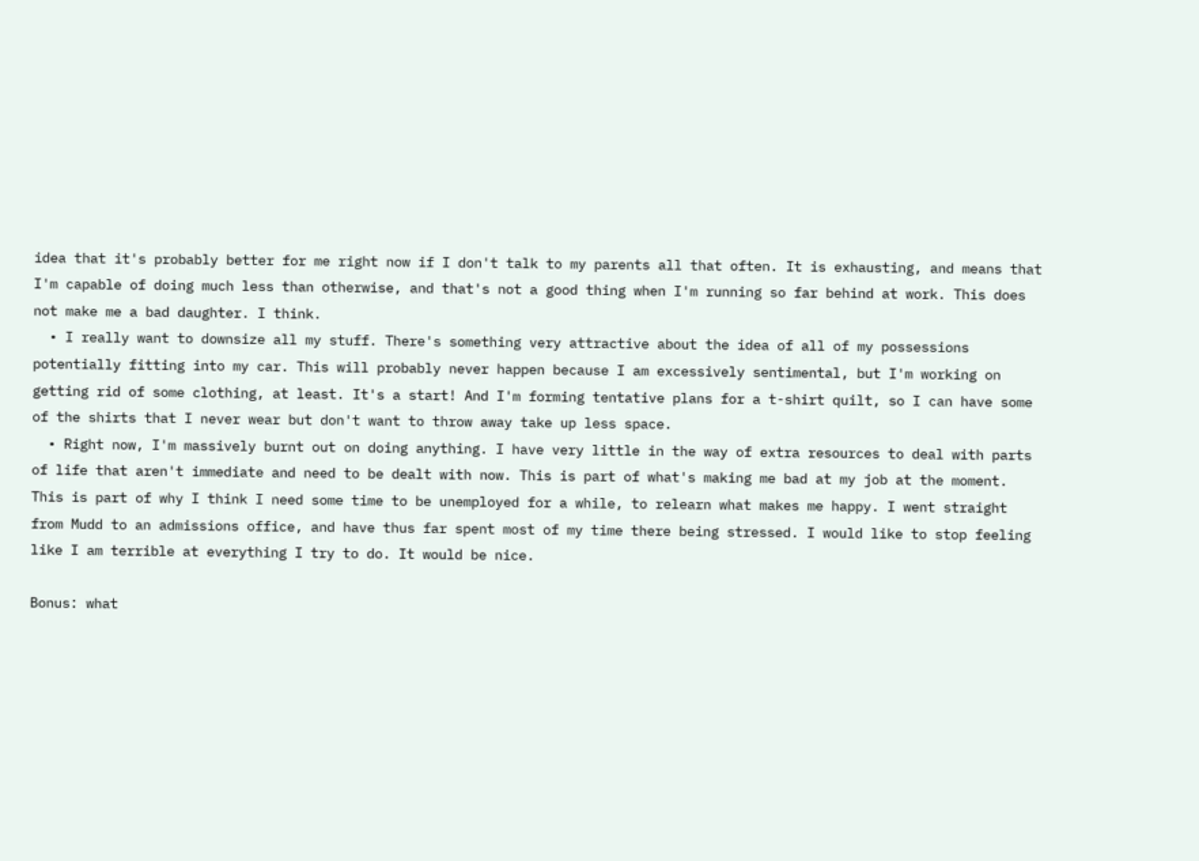idea that it's probably better for me right now if I don't talk to my parents all that often. It is exhausting, and means that I'm capable of doing much less than otherwise, and that's not a good thing when I'm running so far behind at work. This does not make me a bad daughter. I think.
  • I really want to downsize all my stuff. There's something very attractive about the idea of all of my possessions potentially fitting into my car. This will probably never happen because I am excessively sentimental, but I'm working on getting rid of some clothing, at least. It's a start! And I'm forming tentative plans for a t-shirt quilt, so I can have some of the shirts that I never wear but don't want to throw away take up less space.
  • Right now, I'm massively burnt out on doing anything. I have very little in the way of extra resources to deal with parts of life that aren't immediate and need to be dealt with now. This is part of what's making me bad at my job at the moment. This is part of why I think I need some time to be unemployed for a while, to relearn what makes me happy. I went straight from Mudd to an admissions office, and have thus far spent most of my time there being stressed. I would like to stop feeling like I am terrible at everything I try to do. It would be nice.

Bonus: what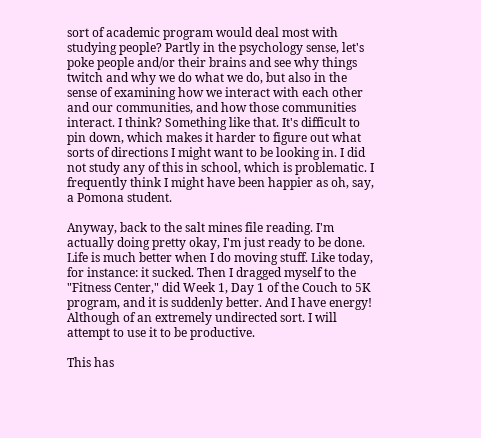sort of academic program would deal most with studying people? Partly in the psychology sense, let's poke people and/or their brains and see why things twitch and why we do what we do, but also in the sense of examining how we interact with each other and our communities, and how those communities interact. I think? Something like that. It's difficult to pin down, which makes it harder to figure out what sorts of directions I might want to be looking in. I did not study any of this in school, which is problematic. I frequently think I might have been happier as oh, say, a Pomona student.

Anyway, back to the salt mines file reading. I'm actually doing pretty okay, I'm just ready to be done.
Life is much better when I do moving stuff. Like today, for instance: it sucked. Then I dragged myself to the "Fitness Center," did Week 1, Day 1 of the Couch to 5K program, and it is suddenly better. And I have energy! Although of an extremely undirected sort. I will attempt to use it to be productive.

This has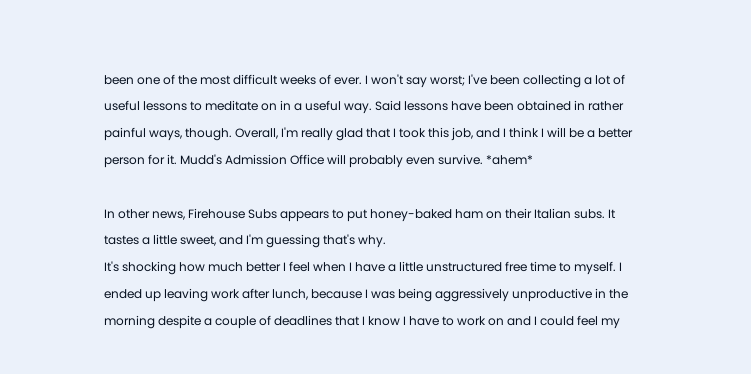been one of the most difficult weeks of ever. I won't say worst; I've been collecting a lot of useful lessons to meditate on in a useful way. Said lessons have been obtained in rather painful ways, though. Overall, I'm really glad that I took this job, and I think I will be a better person for it. Mudd's Admission Office will probably even survive. *ahem*

In other news, Firehouse Subs appears to put honey-baked ham on their Italian subs. It tastes a little sweet, and I'm guessing that's why.
It's shocking how much better I feel when I have a little unstructured free time to myself. I ended up leaving work after lunch, because I was being aggressively unproductive in the morning despite a couple of deadlines that I know I have to work on and I could feel my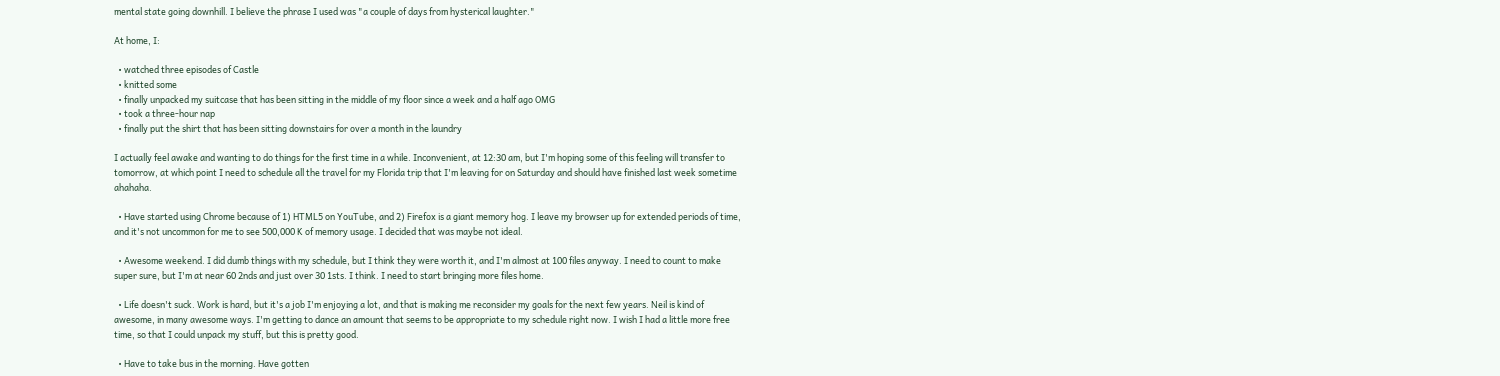mental state going downhill. I believe the phrase I used was "a couple of days from hysterical laughter."

At home, I:

  • watched three episodes of Castle
  • knitted some
  • finally unpacked my suitcase that has been sitting in the middle of my floor since a week and a half ago OMG
  • took a three-hour nap
  • finally put the shirt that has been sitting downstairs for over a month in the laundry

I actually feel awake and wanting to do things for the first time in a while. Inconvenient, at 12:30 am, but I'm hoping some of this feeling will transfer to tomorrow, at which point I need to schedule all the travel for my Florida trip that I'm leaving for on Saturday and should have finished last week sometime ahahaha.

  • Have started using Chrome because of 1) HTML5 on YouTube, and 2) Firefox is a giant memory hog. I leave my browser up for extended periods of time, and it's not uncommon for me to see 500,000 K of memory usage. I decided that was maybe not ideal.

  • Awesome weekend. I did dumb things with my schedule, but I think they were worth it, and I'm almost at 100 files anyway. I need to count to make super sure, but I'm at near 60 2nds and just over 30 1sts. I think. I need to start bringing more files home.

  • Life doesn't suck. Work is hard, but it's a job I'm enjoying a lot, and that is making me reconsider my goals for the next few years. Neil is kind of awesome, in many awesome ways. I'm getting to dance an amount that seems to be appropriate to my schedule right now. I wish I had a little more free time, so that I could unpack my stuff, but this is pretty good.

  • Have to take bus in the morning. Have gotten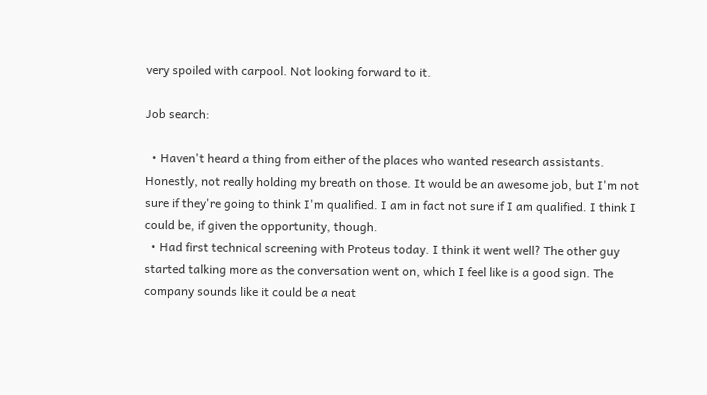very spoiled with carpool. Not looking forward to it.

Job search:

  • Haven't heard a thing from either of the places who wanted research assistants. Honestly, not really holding my breath on those. It would be an awesome job, but I'm not sure if they're going to think I'm qualified. I am in fact not sure if I am qualified. I think I could be, if given the opportunity, though.
  • Had first technical screening with Proteus today. I think it went well? The other guy started talking more as the conversation went on, which I feel like is a good sign. The company sounds like it could be a neat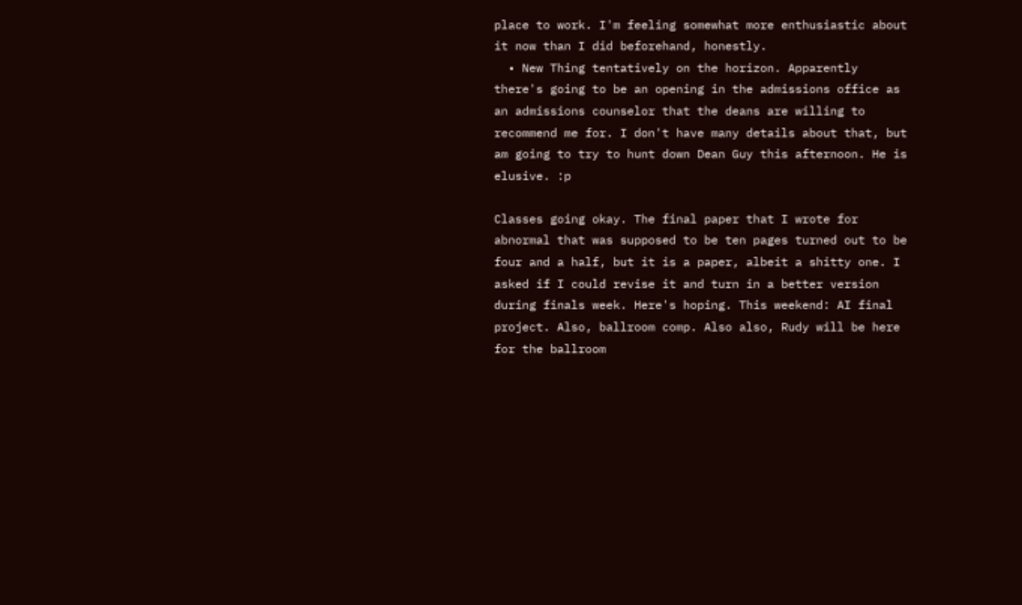place to work. I'm feeling somewhat more enthusiastic about it now than I did beforehand, honestly.
  • New Thing tentatively on the horizon. Apparently there's going to be an opening in the admissions office as an admissions counselor that the deans are willing to recommend me for. I don't have many details about that, but am going to try to hunt down Dean Guy this afternoon. He is elusive. :p

Classes going okay. The final paper that I wrote for abnormal that was supposed to be ten pages turned out to be four and a half, but it is a paper, albeit a shitty one. I asked if I could revise it and turn in a better version during finals week. Here's hoping. This weekend: AI final project. Also, ballroom comp. Also also, Rudy will be here for the ballroom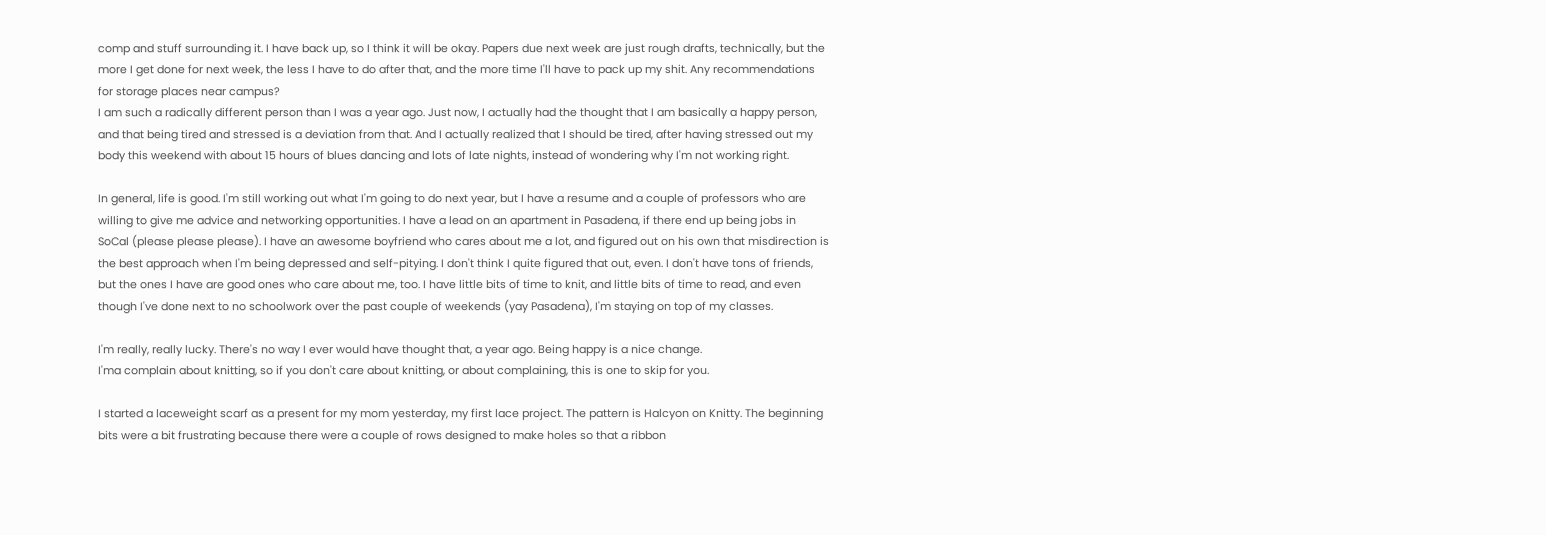comp and stuff surrounding it. I have back up, so I think it will be okay. Papers due next week are just rough drafts, technically, but the more I get done for next week, the less I have to do after that, and the more time I'll have to pack up my shit. Any recommendations for storage places near campus?
I am such a radically different person than I was a year ago. Just now, I actually had the thought that I am basically a happy person, and that being tired and stressed is a deviation from that. And I actually realized that I should be tired, after having stressed out my body this weekend with about 15 hours of blues dancing and lots of late nights, instead of wondering why I'm not working right.

In general, life is good. I'm still working out what I'm going to do next year, but I have a resume and a couple of professors who are willing to give me advice and networking opportunities. I have a lead on an apartment in Pasadena, if there end up being jobs in SoCal (please please please). I have an awesome boyfriend who cares about me a lot, and figured out on his own that misdirection is the best approach when I'm being depressed and self-pitying. I don't think I quite figured that out, even. I don't have tons of friends, but the ones I have are good ones who care about me, too. I have little bits of time to knit, and little bits of time to read, and even though I've done next to no schoolwork over the past couple of weekends (yay Pasadena), I'm staying on top of my classes.

I'm really, really lucky. There's no way I ever would have thought that, a year ago. Being happy is a nice change.
I'ma complain about knitting, so if you don't care about knitting, or about complaining, this is one to skip for you.

I started a laceweight scarf as a present for my mom yesterday, my first lace project. The pattern is Halcyon on Knitty. The beginning bits were a bit frustrating because there were a couple of rows designed to make holes so that a ribbon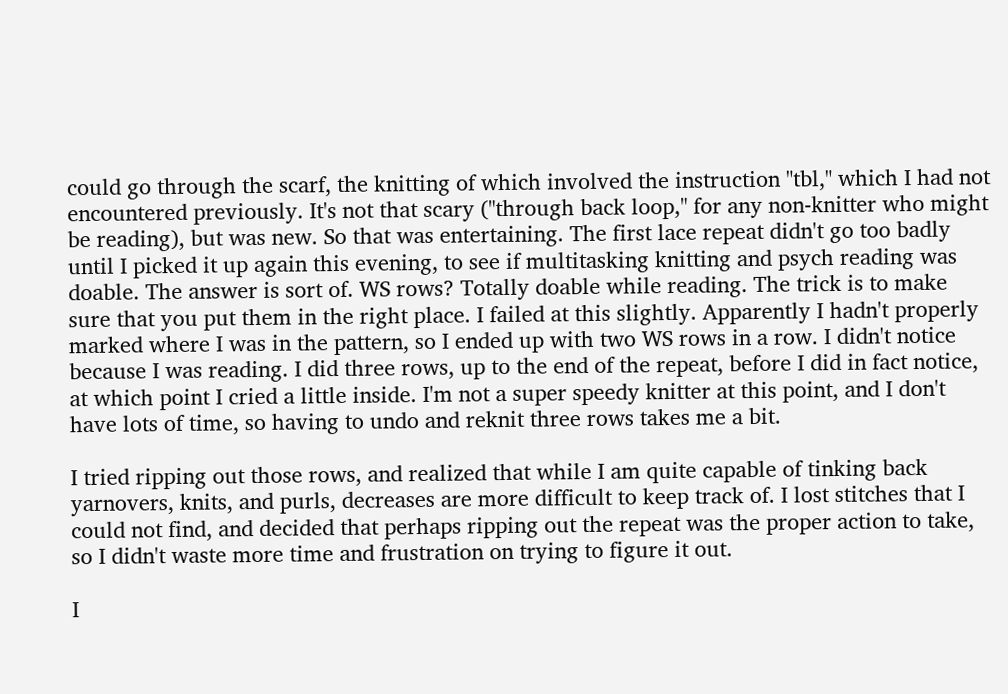could go through the scarf, the knitting of which involved the instruction "tbl," which I had not encountered previously. It's not that scary ("through back loop," for any non-knitter who might be reading), but was new. So that was entertaining. The first lace repeat didn't go too badly until I picked it up again this evening, to see if multitasking knitting and psych reading was doable. The answer is sort of. WS rows? Totally doable while reading. The trick is to make sure that you put them in the right place. I failed at this slightly. Apparently I hadn't properly marked where I was in the pattern, so I ended up with two WS rows in a row. I didn't notice because I was reading. I did three rows, up to the end of the repeat, before I did in fact notice, at which point I cried a little inside. I'm not a super speedy knitter at this point, and I don't have lots of time, so having to undo and reknit three rows takes me a bit.

I tried ripping out those rows, and realized that while I am quite capable of tinking back yarnovers, knits, and purls, decreases are more difficult to keep track of. I lost stitches that I could not find, and decided that perhaps ripping out the repeat was the proper action to take, so I didn't waste more time and frustration on trying to figure it out.

I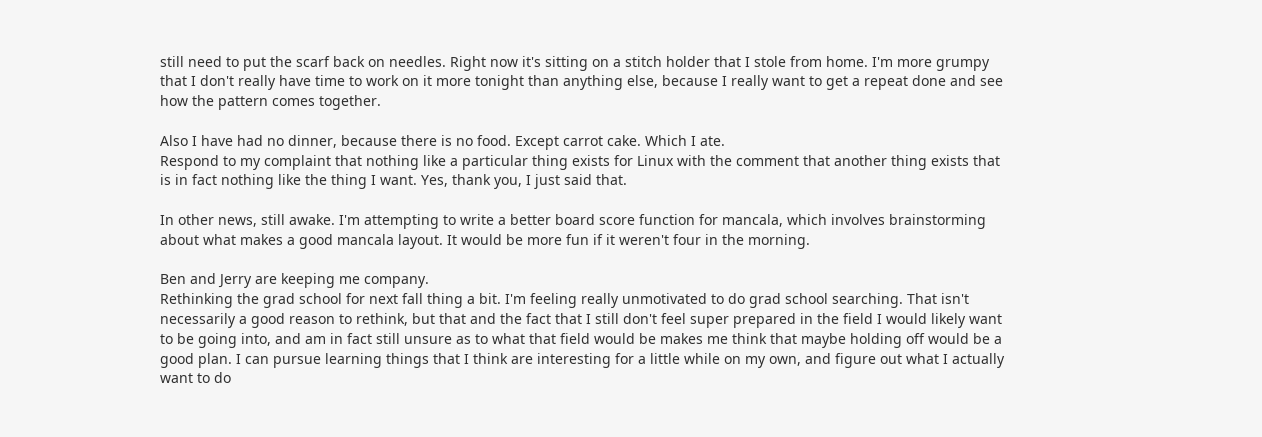still need to put the scarf back on needles. Right now it's sitting on a stitch holder that I stole from home. I'm more grumpy that I don't really have time to work on it more tonight than anything else, because I really want to get a repeat done and see how the pattern comes together.

Also I have had no dinner, because there is no food. Except carrot cake. Which I ate.
Respond to my complaint that nothing like a particular thing exists for Linux with the comment that another thing exists that is in fact nothing like the thing I want. Yes, thank you, I just said that.

In other news, still awake. I'm attempting to write a better board score function for mancala, which involves brainstorming about what makes a good mancala layout. It would be more fun if it weren't four in the morning.

Ben and Jerry are keeping me company.
Rethinking the grad school for next fall thing a bit. I'm feeling really unmotivated to do grad school searching. That isn't necessarily a good reason to rethink, but that and the fact that I still don't feel super prepared in the field I would likely want to be going into, and am in fact still unsure as to what that field would be makes me think that maybe holding off would be a good plan. I can pursue learning things that I think are interesting for a little while on my own, and figure out what I actually want to do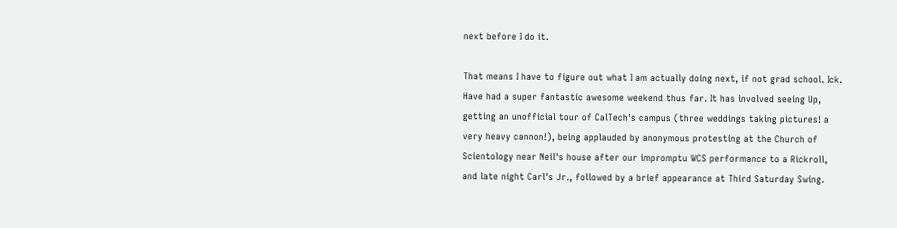next before I do it.

That means I have to figure out what I am actually doing next, if not grad school. Ick.
Have had a super fantastic awesome weekend thus far. It has involved seeing Up, getting an unofficial tour of CalTech's campus (three weddings taking pictures! a very heavy cannon!), being applauded by anonymous protesting at the Church of Scientology near Neil's house after our impromptu WCS performance to a Rickroll, and late night Carl's Jr., followed by a brief appearance at Third Saturday Swing.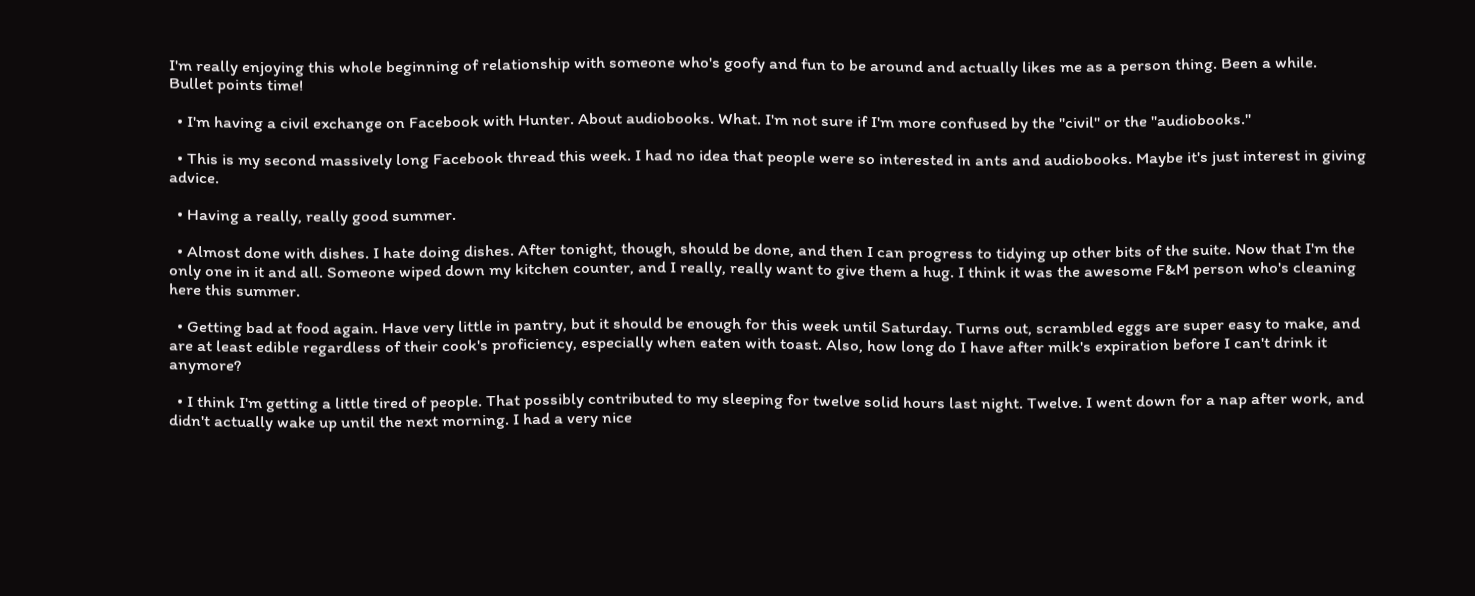I'm really enjoying this whole beginning of relationship with someone who's goofy and fun to be around and actually likes me as a person thing. Been a while.
Bullet points time!

  • I'm having a civil exchange on Facebook with Hunter. About audiobooks. What. I'm not sure if I'm more confused by the "civil" or the "audiobooks."

  • This is my second massively long Facebook thread this week. I had no idea that people were so interested in ants and audiobooks. Maybe it's just interest in giving advice.

  • Having a really, really good summer.

  • Almost done with dishes. I hate doing dishes. After tonight, though, should be done, and then I can progress to tidying up other bits of the suite. Now that I'm the only one in it and all. Someone wiped down my kitchen counter, and I really, really want to give them a hug. I think it was the awesome F&M person who's cleaning here this summer.

  • Getting bad at food again. Have very little in pantry, but it should be enough for this week until Saturday. Turns out, scrambled eggs are super easy to make, and are at least edible regardless of their cook's proficiency, especially when eaten with toast. Also, how long do I have after milk's expiration before I can't drink it anymore?

  • I think I'm getting a little tired of people. That possibly contributed to my sleeping for twelve solid hours last night. Twelve. I went down for a nap after work, and didn't actually wake up until the next morning. I had a very nice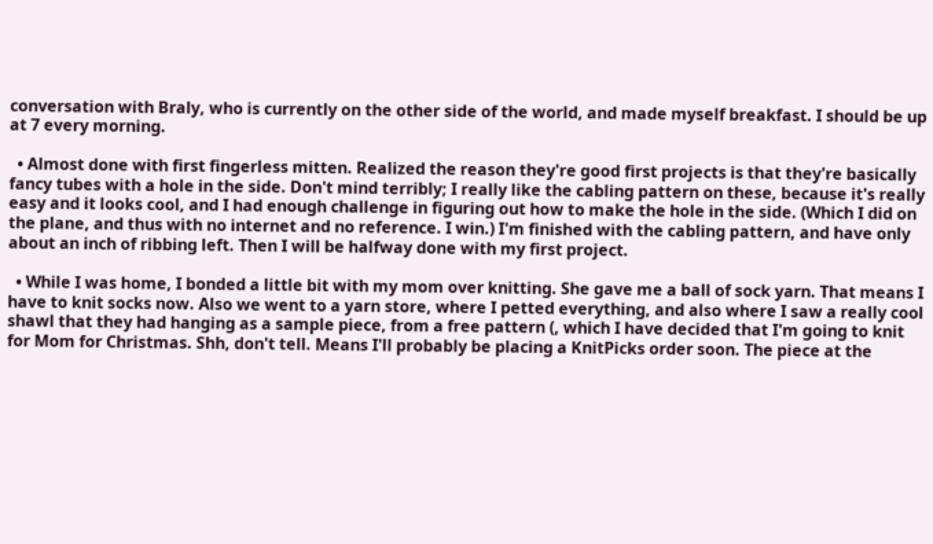conversation with Braly, who is currently on the other side of the world, and made myself breakfast. I should be up at 7 every morning.

  • Almost done with first fingerless mitten. Realized the reason they're good first projects is that they're basically fancy tubes with a hole in the side. Don't mind terribly; I really like the cabling pattern on these, because it's really easy and it looks cool, and I had enough challenge in figuring out how to make the hole in the side. (Which I did on the plane, and thus with no internet and no reference. I win.) I'm finished with the cabling pattern, and have only about an inch of ribbing left. Then I will be halfway done with my first project.

  • While I was home, I bonded a little bit with my mom over knitting. She gave me a ball of sock yarn. That means I have to knit socks now. Also we went to a yarn store, where I petted everything, and also where I saw a really cool shawl that they had hanging as a sample piece, from a free pattern (, which I have decided that I'm going to knit for Mom for Christmas. Shh, don't tell. Means I'll probably be placing a KnitPicks order soon. The piece at the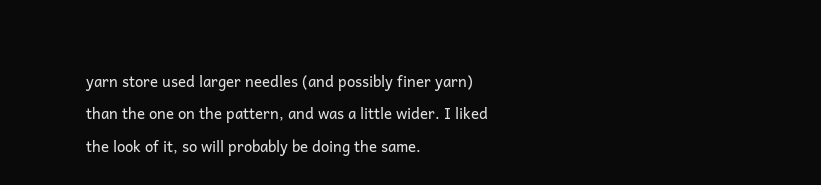yarn store used larger needles (and possibly finer yarn) than the one on the pattern, and was a little wider. I liked the look of it, so will probably be doing the same.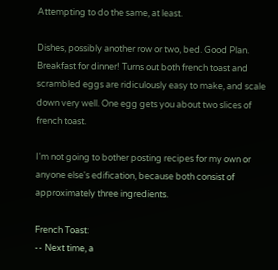Attempting to do the same, at least.

Dishes, possibly another row or two, bed. Good Plan.
Breakfast for dinner! Turns out both french toast and scrambled eggs are ridiculously easy to make, and scale down very well. One egg gets you about two slices of french toast.

I'm not going to bother posting recipes for my own or anyone else's edification, because both consist of approximately three ingredients.

French Toast:
-- Next time, a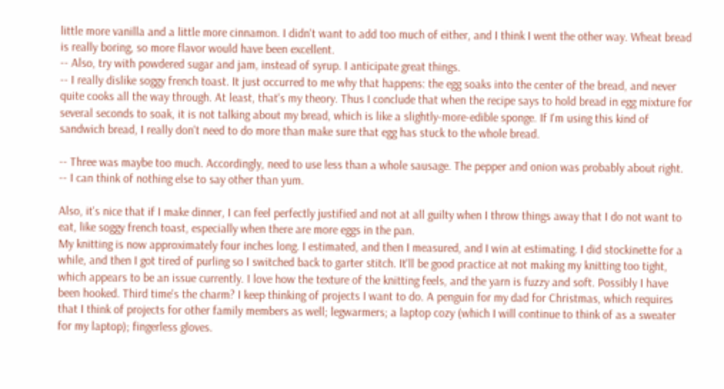little more vanilla and a little more cinnamon. I didn't want to add too much of either, and I think I went the other way. Wheat bread is really boring, so more flavor would have been excellent.
-- Also, try with powdered sugar and jam, instead of syrup. I anticipate great things.
-- I really dislike soggy french toast. It just occurred to me why that happens: the egg soaks into the center of the bread, and never quite cooks all the way through. At least, that's my theory. Thus I conclude that when the recipe says to hold bread in egg mixture for several seconds to soak, it is not talking about my bread, which is like a slightly-more-edible sponge. If I'm using this kind of sandwich bread, I really don't need to do more than make sure that egg has stuck to the whole bread.

-- Three was maybe too much. Accordingly, need to use less than a whole sausage. The pepper and onion was probably about right.
-- I can think of nothing else to say other than yum.

Also, it's nice that if I make dinner, I can feel perfectly justified and not at all guilty when I throw things away that I do not want to eat, like soggy french toast, especially when there are more eggs in the pan.
My knitting is now approximately four inches long. I estimated, and then I measured, and I win at estimating. I did stockinette for a while, and then I got tired of purling so I switched back to garter stitch. It'll be good practice at not making my knitting too tight, which appears to be an issue currently. I love how the texture of the knitting feels, and the yarn is fuzzy and soft. Possibly I have been hooked. Third time's the charm? I keep thinking of projects I want to do. A penguin for my dad for Christmas, which requires that I think of projects for other family members as well; legwarmers; a laptop cozy (which I will continue to think of as a sweater for my laptop); fingerless gloves.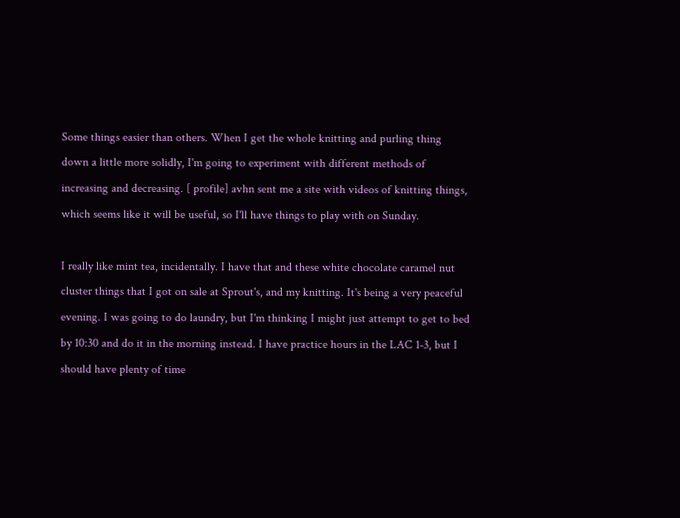Some things easier than others. When I get the whole knitting and purling thing down a little more solidly, I'm going to experiment with different methods of increasing and decreasing. [ profile] avhn sent me a site with videos of knitting things, which seems like it will be useful, so I'll have things to play with on Sunday.

I really like mint tea, incidentally. I have that and these white chocolate caramel nut cluster things that I got on sale at Sprout's, and my knitting. It's being a very peaceful evening. I was going to do laundry, but I'm thinking I might just attempt to get to bed by 10:30 and do it in the morning instead. I have practice hours in the LAC 1-3, but I should have plenty of time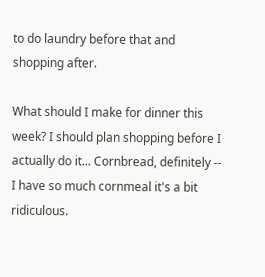to do laundry before that and shopping after.

What should I make for dinner this week? I should plan shopping before I actually do it... Cornbread, definitely -- I have so much cornmeal it's a bit ridiculous.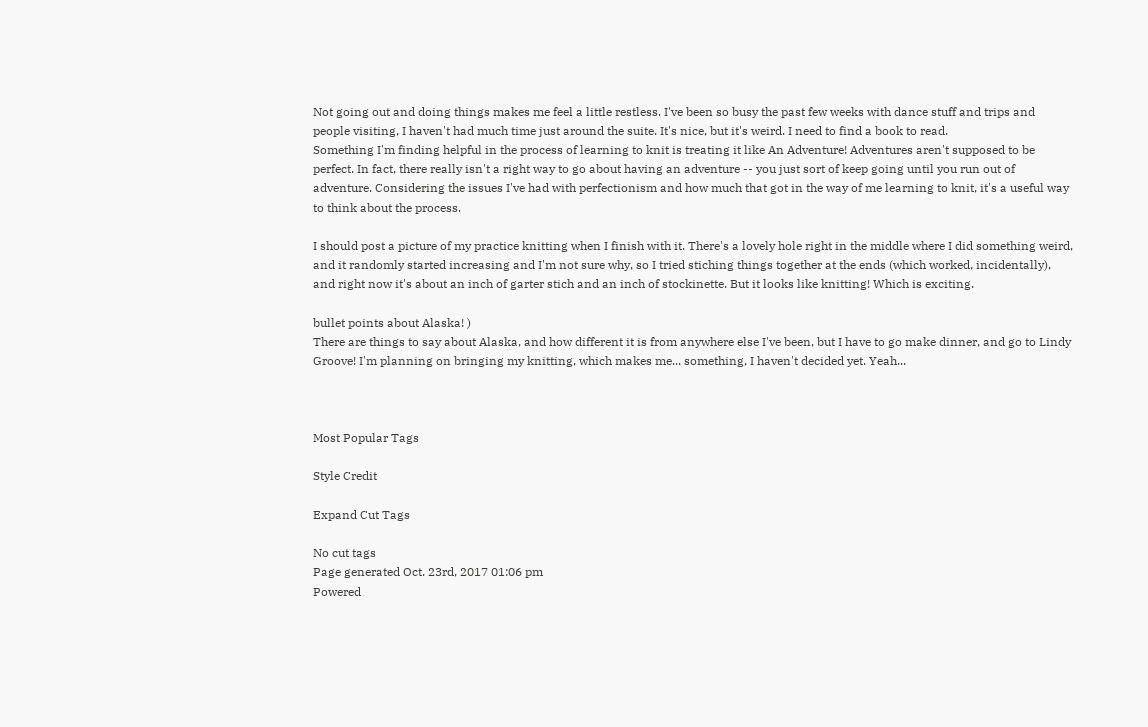Not going out and doing things makes me feel a little restless. I've been so busy the past few weeks with dance stuff and trips and people visiting, I haven't had much time just around the suite. It's nice, but it's weird. I need to find a book to read.
Something I'm finding helpful in the process of learning to knit is treating it like An Adventure! Adventures aren't supposed to be perfect. In fact, there really isn't a right way to go about having an adventure -- you just sort of keep going until you run out of adventure. Considering the issues I've had with perfectionism and how much that got in the way of me learning to knit, it's a useful way to think about the process.

I should post a picture of my practice knitting when I finish with it. There's a lovely hole right in the middle where I did something weird, and it randomly started increasing and I'm not sure why, so I tried stiching things together at the ends (which worked, incidentally), and right now it's about an inch of garter stich and an inch of stockinette. But it looks like knitting! Which is exciting.

bullet points about Alaska! )
There are things to say about Alaska, and how different it is from anywhere else I've been, but I have to go make dinner, and go to Lindy Groove! I'm planning on bringing my knitting, which makes me... something, I haven't decided yet. Yeah...



Most Popular Tags

Style Credit

Expand Cut Tags

No cut tags
Page generated Oct. 23rd, 2017 01:06 pm
Powered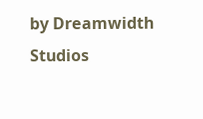by Dreamwidth Studios